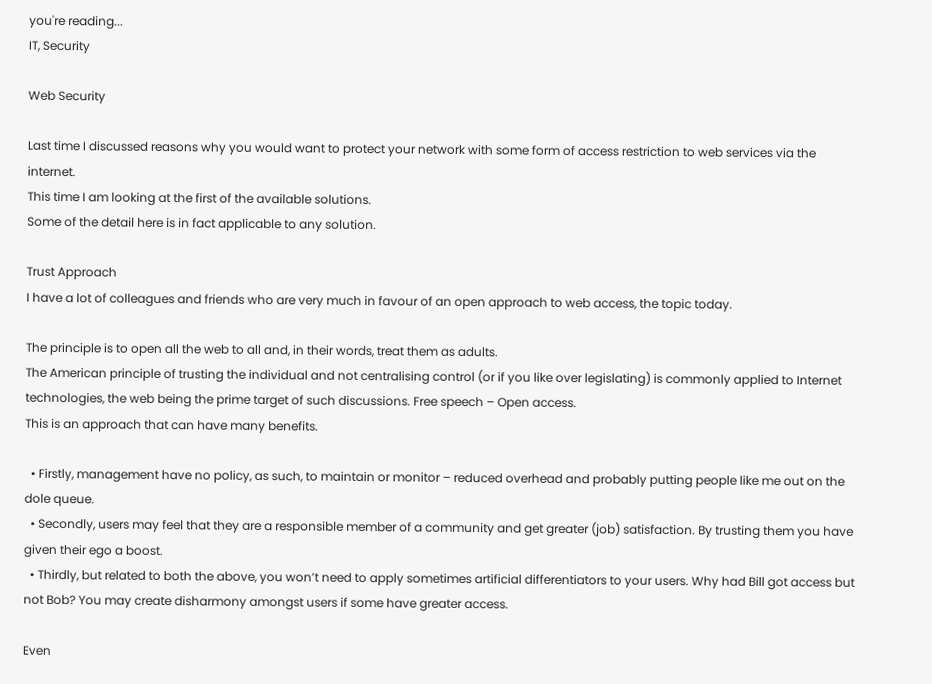you're reading...
IT, Security

Web Security

Last time I discussed reasons why you would want to protect your network with some form of access restriction to web services via the internet.
This time I am looking at the first of the available solutions.
Some of the detail here is in fact applicable to any solution.

Trust Approach
I have a lot of colleagues and friends who are very much in favour of an open approach to web access, the topic today.

The principle is to open all the web to all and, in their words, treat them as adults.
The American principle of trusting the individual and not centralising control (or if you like over legislating) is commonly applied to Internet technologies, the web being the prime target of such discussions. Free speech – Open access.
This is an approach that can have many benefits.

  • Firstly, management have no policy, as such, to maintain or monitor – reduced overhead and probably putting people like me out on the dole queue.
  • Secondly, users may feel that they are a responsible member of a community and get greater (job) satisfaction. By trusting them you have given their ego a boost.
  • Thirdly, but related to both the above, you won’t need to apply sometimes artificial differentiators to your users. Why had Bill got access but not Bob? You may create disharmony amongst users if some have greater access.

Even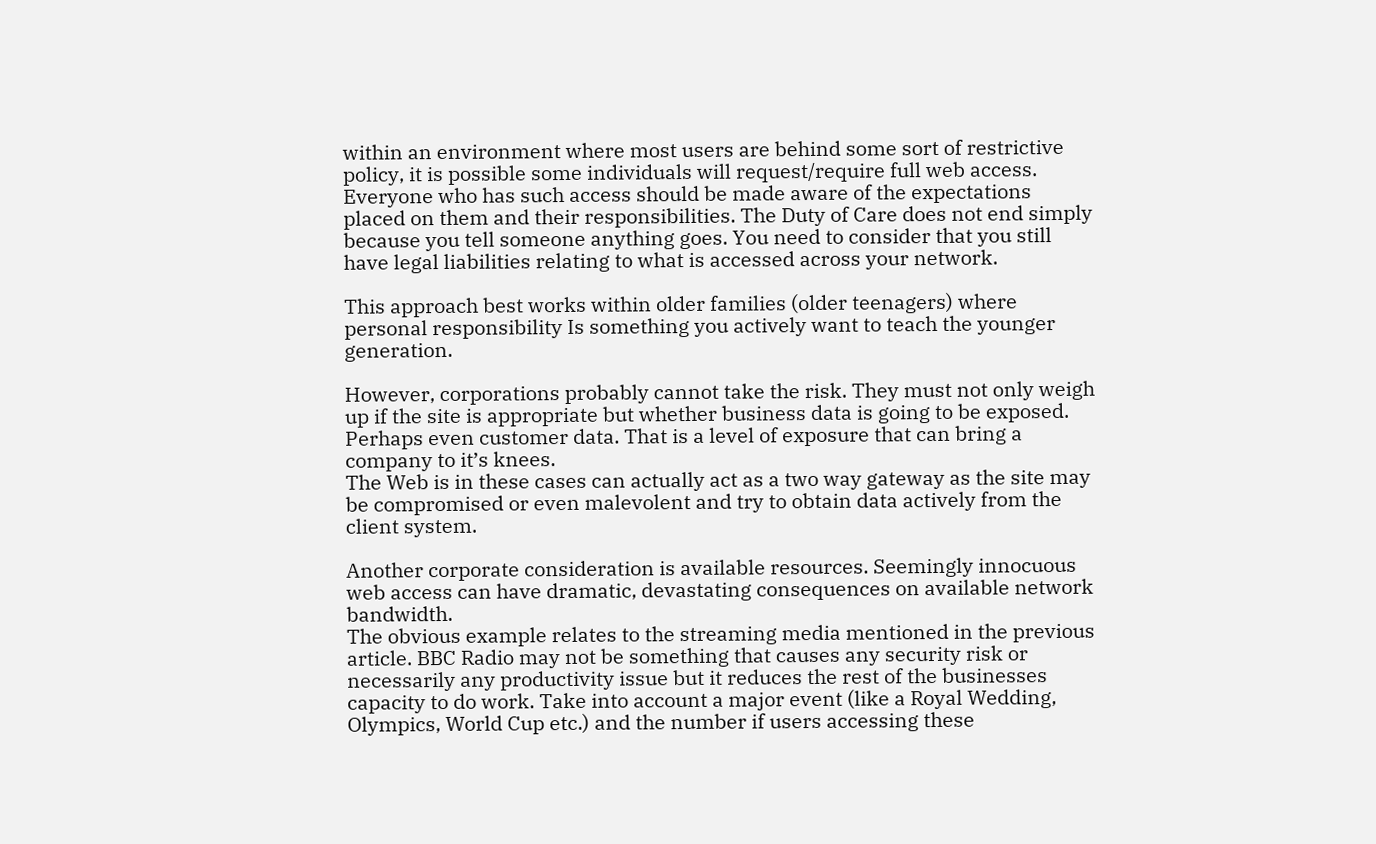within an environment where most users are behind some sort of restrictive policy, it is possible some individuals will request/require full web access.
Everyone who has such access should be made aware of the expectations placed on them and their responsibilities. The Duty of Care does not end simply because you tell someone anything goes. You need to consider that you still have legal liabilities relating to what is accessed across your network.

This approach best works within older families (older teenagers) where personal responsibility Is something you actively want to teach the younger generation.

However, corporations probably cannot take the risk. They must not only weigh up if the site is appropriate but whether business data is going to be exposed. Perhaps even customer data. That is a level of exposure that can bring a company to it’s knees.
The Web is in these cases can actually act as a two way gateway as the site may be compromised or even malevolent and try to obtain data actively from the client system.

Another corporate consideration is available resources. Seemingly innocuous web access can have dramatic, devastating consequences on available network bandwidth.
The obvious example relates to the streaming media mentioned in the previous article. BBC Radio may not be something that causes any security risk or necessarily any productivity issue but it reduces the rest of the businesses capacity to do work. Take into account a major event (like a Royal Wedding, Olympics, World Cup etc.) and the number if users accessing these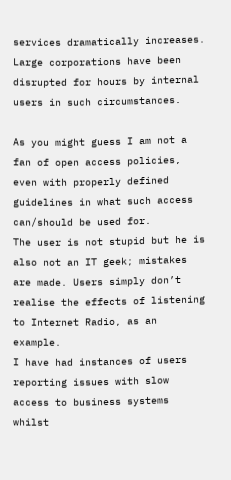services dramatically increases. Large corporations have been disrupted for hours by internal users in such circumstances.

As you might guess I am not a fan of open access policies, even with properly defined guidelines in what such access can/should be used for.
The user is not stupid but he is also not an IT geek; mistakes are made. Users simply don’t realise the effects of listening to Internet Radio, as an example.
I have had instances of users reporting issues with slow access to business systems whilst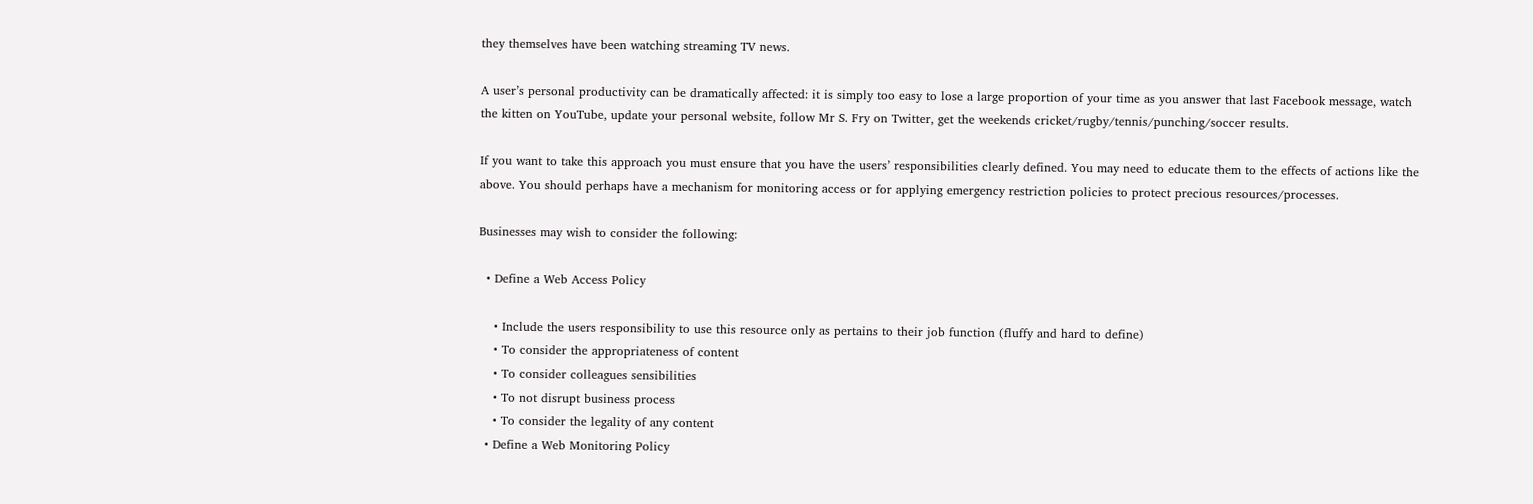they themselves have been watching streaming TV news.

A user’s personal productivity can be dramatically affected: it is simply too easy to lose a large proportion of your time as you answer that last Facebook message, watch the kitten on YouTube, update your personal website, follow Mr S. Fry on Twitter, get the weekends cricket/rugby/tennis/punching/soccer results.

If you want to take this approach you must ensure that you have the users’ responsibilities clearly defined. You may need to educate them to the effects of actions like the above. You should perhaps have a mechanism for monitoring access or for applying emergency restriction policies to protect precious resources/processes.

Businesses may wish to consider the following:

  • Define a Web Access Policy

    • Include the users responsibility to use this resource only as pertains to their job function (fluffy and hard to define)
    • To consider the appropriateness of content
    • To consider colleagues sensibilities
    • To not disrupt business process
    • To consider the legality of any content
  • Define a Web Monitoring Policy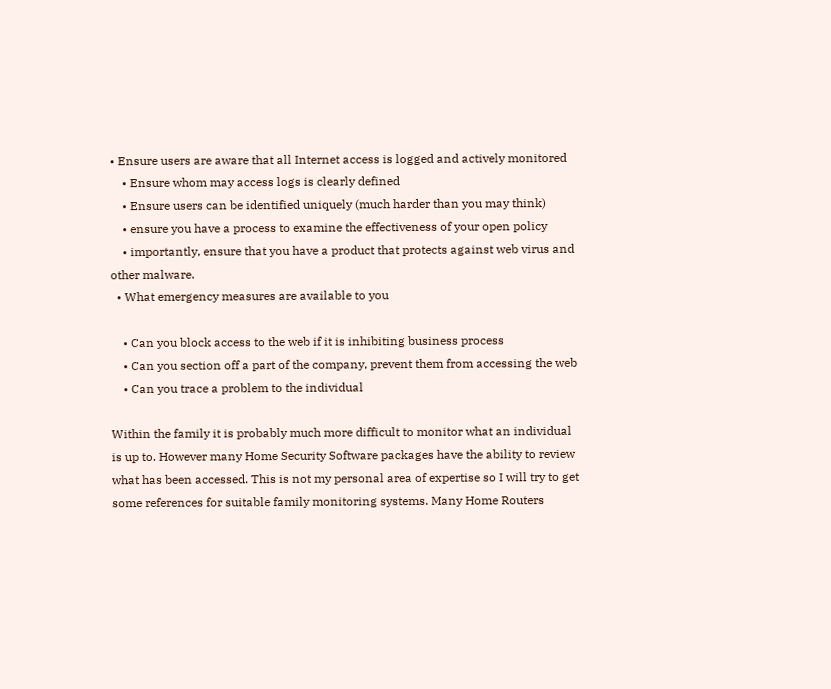• Ensure users are aware that all Internet access is logged and actively monitored
    • Ensure whom may access logs is clearly defined
    • Ensure users can be identified uniquely (much harder than you may think)
    • ensure you have a process to examine the effectiveness of your open policy
    • importantly, ensure that you have a product that protects against web virus and other malware.
  • What emergency measures are available to you

    • Can you block access to the web if it is inhibiting business process
    • Can you section off a part of the company, prevent them from accessing the web
    • Can you trace a problem to the individual

Within the family it is probably much more difficult to monitor what an individual is up to. However many Home Security Software packages have the ability to review what has been accessed. This is not my personal area of expertise so I will try to get some references for suitable family monitoring systems. Many Home Routers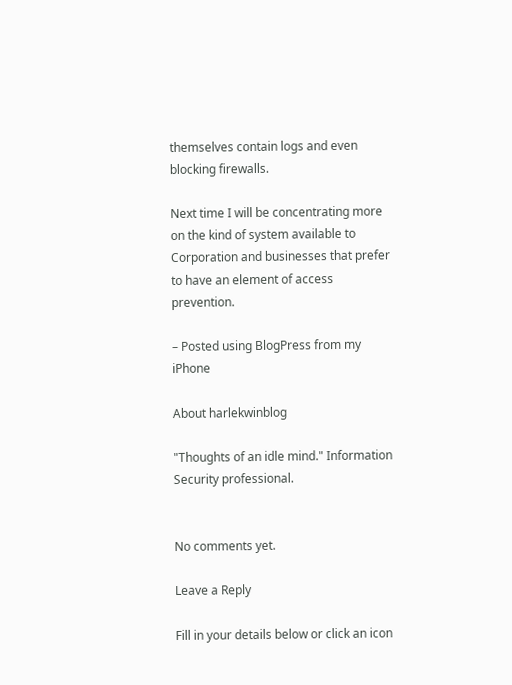themselves contain logs and even blocking firewalls.

Next time I will be concentrating more on the kind of system available to Corporation and businesses that prefer to have an element of access prevention.

– Posted using BlogPress from my iPhone

About harlekwinblog

"Thoughts of an idle mind." Information Security professional.


No comments yet.

Leave a Reply

Fill in your details below or click an icon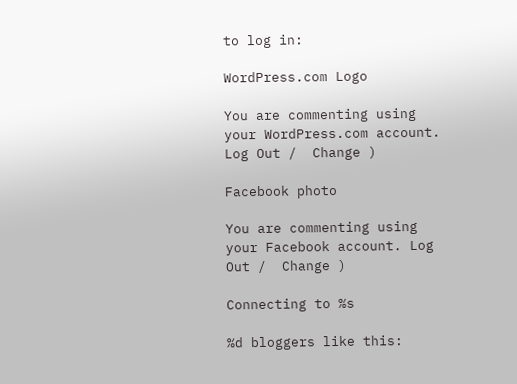to log in:

WordPress.com Logo

You are commenting using your WordPress.com account. Log Out /  Change )

Facebook photo

You are commenting using your Facebook account. Log Out /  Change )

Connecting to %s

%d bloggers like this: